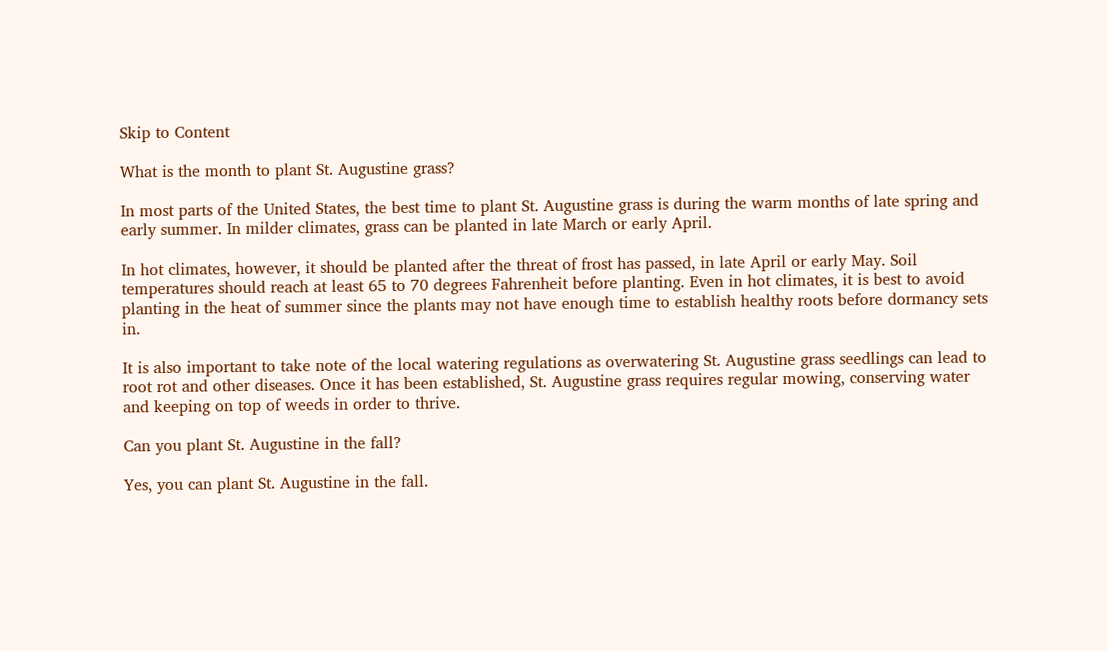Skip to Content

What is the month to plant St. Augustine grass?

In most parts of the United States, the best time to plant St. Augustine grass is during the warm months of late spring and early summer. In milder climates, grass can be planted in late March or early April.

In hot climates, however, it should be planted after the threat of frost has passed, in late April or early May. Soil temperatures should reach at least 65 to 70 degrees Fahrenheit before planting. Even in hot climates, it is best to avoid planting in the heat of summer since the plants may not have enough time to establish healthy roots before dormancy sets in.

It is also important to take note of the local watering regulations as overwatering St. Augustine grass seedlings can lead to root rot and other diseases. Once it has been established, St. Augustine grass requires regular mowing, conserving water and keeping on top of weeds in order to thrive.

Can you plant St. Augustine in the fall?

Yes, you can plant St. Augustine in the fall.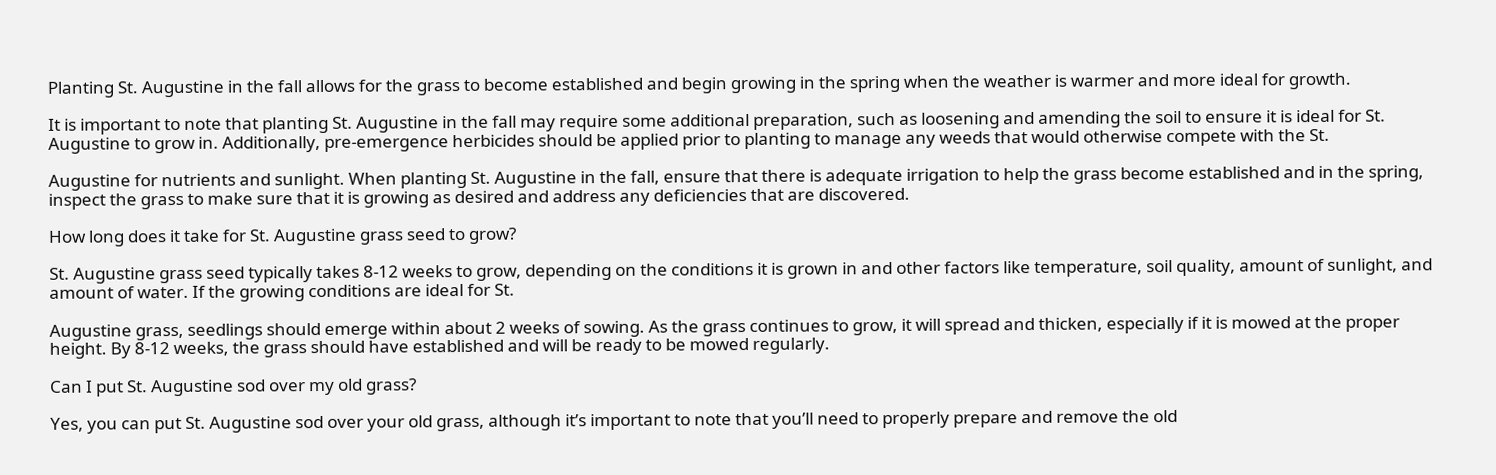Planting St. Augustine in the fall allows for the grass to become established and begin growing in the spring when the weather is warmer and more ideal for growth.

It is important to note that planting St. Augustine in the fall may require some additional preparation, such as loosening and amending the soil to ensure it is ideal for St. Augustine to grow in. Additionally, pre-emergence herbicides should be applied prior to planting to manage any weeds that would otherwise compete with the St.

Augustine for nutrients and sunlight. When planting St. Augustine in the fall, ensure that there is adequate irrigation to help the grass become established and in the spring, inspect the grass to make sure that it is growing as desired and address any deficiencies that are discovered.

How long does it take for St. Augustine grass seed to grow?

St. Augustine grass seed typically takes 8-12 weeks to grow, depending on the conditions it is grown in and other factors like temperature, soil quality, amount of sunlight, and amount of water. If the growing conditions are ideal for St.

Augustine grass, seedlings should emerge within about 2 weeks of sowing. As the grass continues to grow, it will spread and thicken, especially if it is mowed at the proper height. By 8-12 weeks, the grass should have established and will be ready to be mowed regularly.

Can I put St. Augustine sod over my old grass?

Yes, you can put St. Augustine sod over your old grass, although it’s important to note that you’ll need to properly prepare and remove the old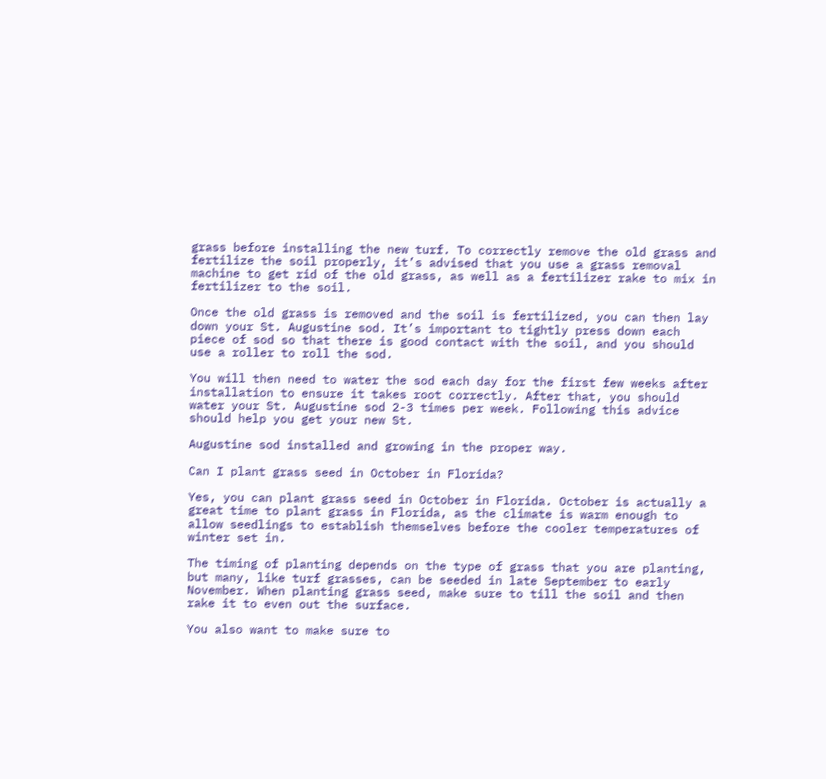grass before installing the new turf. To correctly remove the old grass and fertilize the soil properly, it’s advised that you use a grass removal machine to get rid of the old grass, as well as a fertilizer rake to mix in fertilizer to the soil.

Once the old grass is removed and the soil is fertilized, you can then lay down your St. Augustine sod. It’s important to tightly press down each piece of sod so that there is good contact with the soil, and you should use a roller to roll the sod.

You will then need to water the sod each day for the first few weeks after installation to ensure it takes root correctly. After that, you should water your St. Augustine sod 2-3 times per week. Following this advice should help you get your new St.

Augustine sod installed and growing in the proper way.

Can I plant grass seed in October in Florida?

Yes, you can plant grass seed in October in Florida. October is actually a great time to plant grass in Florida, as the climate is warm enough to allow seedlings to establish themselves before the cooler temperatures of winter set in.

The timing of planting depends on the type of grass that you are planting, but many, like turf grasses, can be seeded in late September to early November. When planting grass seed, make sure to till the soil and then rake it to even out the surface.

You also want to make sure to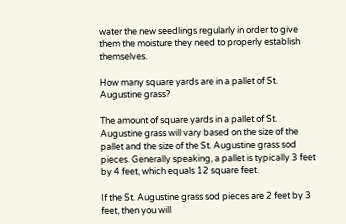water the new seedlings regularly in order to give them the moisture they need to properly establish themselves.

How many square yards are in a pallet of St. Augustine grass?

The amount of square yards in a pallet of St. Augustine grass will vary based on the size of the pallet and the size of the St. Augustine grass sod pieces. Generally speaking, a pallet is typically 3 feet by 4 feet, which equals 12 square feet.

If the St. Augustine grass sod pieces are 2 feet by 3 feet, then you will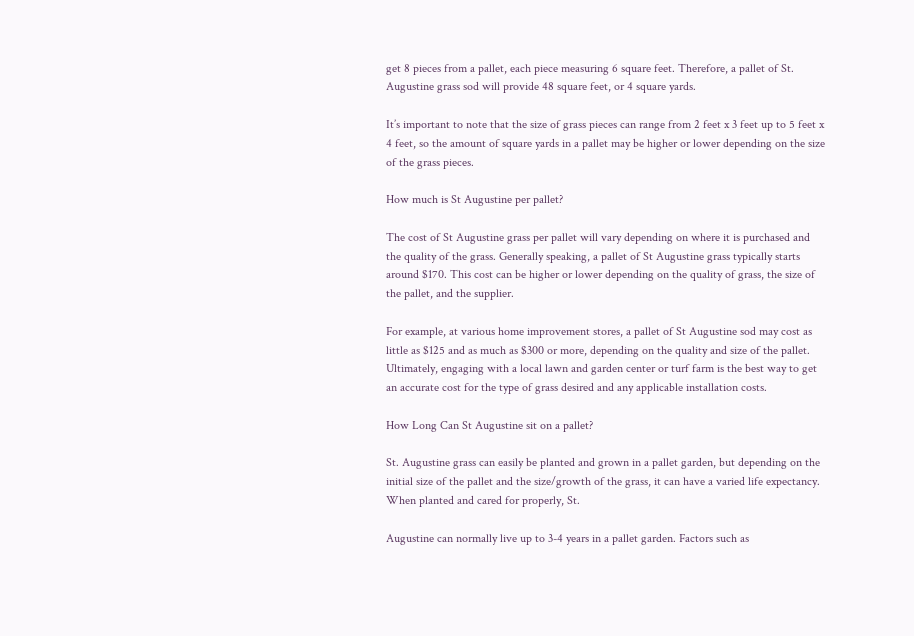get 8 pieces from a pallet, each piece measuring 6 square feet. Therefore, a pallet of St. Augustine grass sod will provide 48 square feet, or 4 square yards.

It’s important to note that the size of grass pieces can range from 2 feet x 3 feet up to 5 feet x 4 feet, so the amount of square yards in a pallet may be higher or lower depending on the size of the grass pieces.

How much is St Augustine per pallet?

The cost of St Augustine grass per pallet will vary depending on where it is purchased and the quality of the grass. Generally speaking, a pallet of St Augustine grass typically starts around $170. This cost can be higher or lower depending on the quality of grass, the size of the pallet, and the supplier.

For example, at various home improvement stores, a pallet of St Augustine sod may cost as little as $125 and as much as $300 or more, depending on the quality and size of the pallet. Ultimately, engaging with a local lawn and garden center or turf farm is the best way to get an accurate cost for the type of grass desired and any applicable installation costs.

How Long Can St Augustine sit on a pallet?

St. Augustine grass can easily be planted and grown in a pallet garden, but depending on the initial size of the pallet and the size/growth of the grass, it can have a varied life expectancy. When planted and cared for properly, St.

Augustine can normally live up to 3-4 years in a pallet garden. Factors such as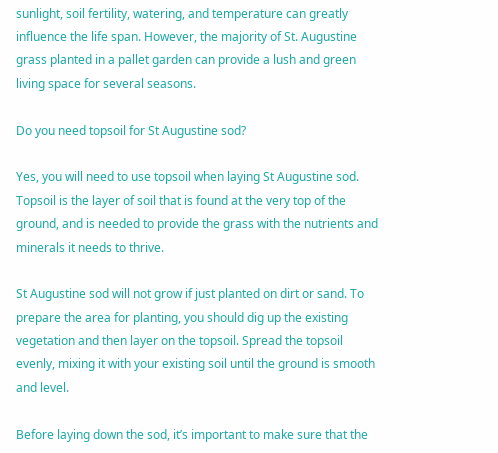sunlight, soil fertility, watering, and temperature can greatly influence the life span. However, the majority of St. Augustine grass planted in a pallet garden can provide a lush and green living space for several seasons.

Do you need topsoil for St Augustine sod?

Yes, you will need to use topsoil when laying St Augustine sod. Topsoil is the layer of soil that is found at the very top of the ground, and is needed to provide the grass with the nutrients and minerals it needs to thrive.

St Augustine sod will not grow if just planted on dirt or sand. To prepare the area for planting, you should dig up the existing vegetation and then layer on the topsoil. Spread the topsoil evenly, mixing it with your existing soil until the ground is smooth and level.

Before laying down the sod, it’s important to make sure that the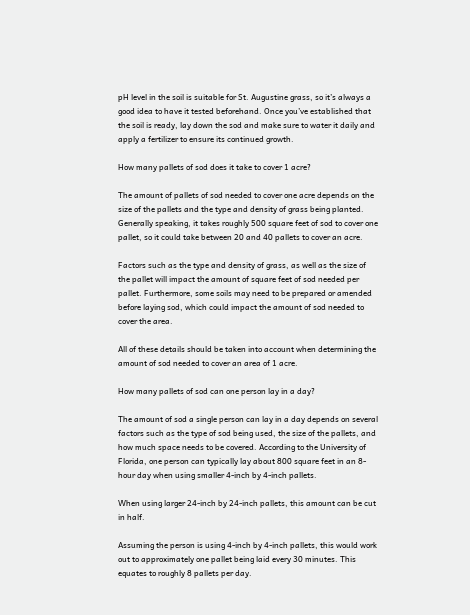pH level in the soil is suitable for St. Augustine grass, so it’s always a good idea to have it tested beforehand. Once you’ve established that the soil is ready, lay down the sod and make sure to water it daily and apply a fertilizer to ensure its continued growth.

How many pallets of sod does it take to cover 1 acre?

The amount of pallets of sod needed to cover one acre depends on the size of the pallets and the type and density of grass being planted. Generally speaking, it takes roughly 500 square feet of sod to cover one pallet, so it could take between 20 and 40 pallets to cover an acre.

Factors such as the type and density of grass, as well as the size of the pallet will impact the amount of square feet of sod needed per pallet. Furthermore, some soils may need to be prepared or amended before laying sod, which could impact the amount of sod needed to cover the area.

All of these details should be taken into account when determining the amount of sod needed to cover an area of 1 acre.

How many pallets of sod can one person lay in a day?

The amount of sod a single person can lay in a day depends on several factors such as the type of sod being used, the size of the pallets, and how much space needs to be covered. According to the University of Florida, one person can typically lay about 800 square feet in an 8-hour day when using smaller 4-inch by 4-inch pallets.

When using larger 24-inch by 24-inch pallets, this amount can be cut in half.

Assuming the person is using 4-inch by 4-inch pallets, this would work out to approximately one pallet being laid every 30 minutes. This equates to roughly 8 pallets per day.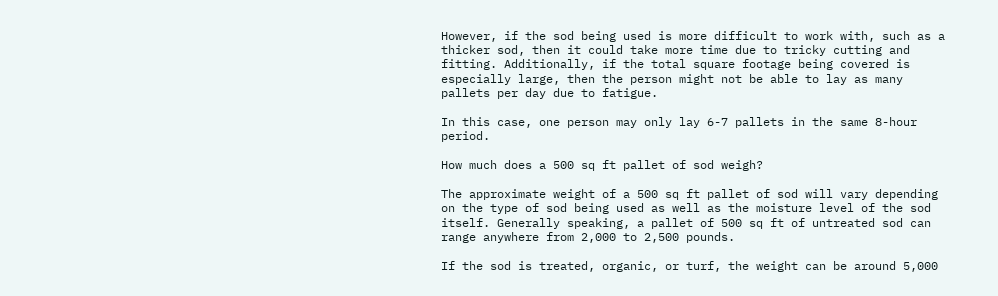However, if the sod being used is more difficult to work with, such as a thicker sod, then it could take more time due to tricky cutting and fitting. Additionally, if the total square footage being covered is especially large, then the person might not be able to lay as many pallets per day due to fatigue.

In this case, one person may only lay 6-7 pallets in the same 8-hour period.

How much does a 500 sq ft pallet of sod weigh?

The approximate weight of a 500 sq ft pallet of sod will vary depending on the type of sod being used as well as the moisture level of the sod itself. Generally speaking, a pallet of 500 sq ft of untreated sod can range anywhere from 2,000 to 2,500 pounds.

If the sod is treated, organic, or turf, the weight can be around 5,000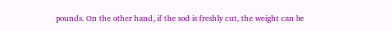pounds. On the other hand, if the sod is freshly cut, the weight can be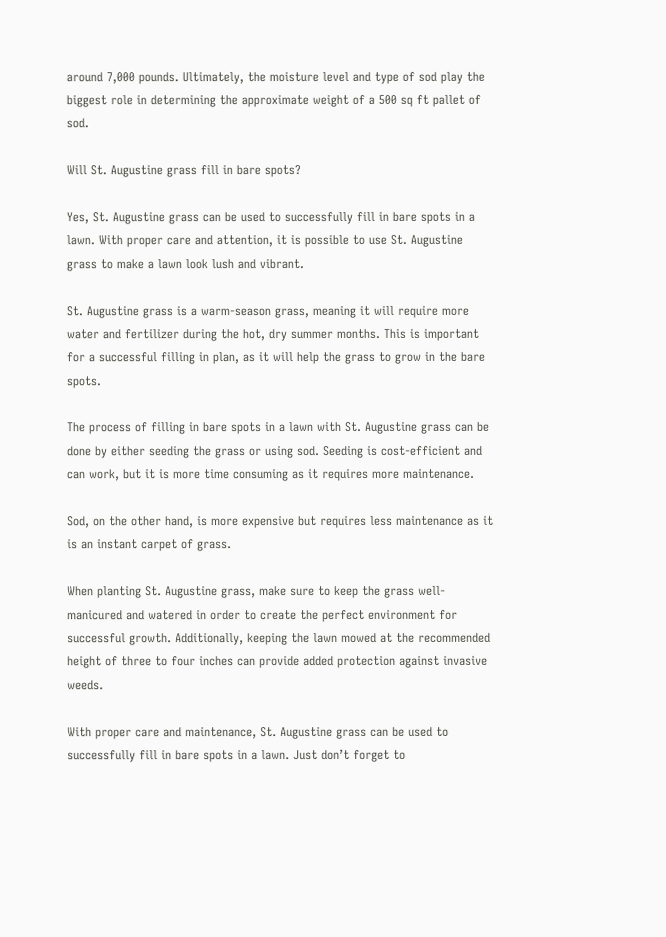around 7,000 pounds. Ultimately, the moisture level and type of sod play the biggest role in determining the approximate weight of a 500 sq ft pallet of sod.

Will St. Augustine grass fill in bare spots?

Yes, St. Augustine grass can be used to successfully fill in bare spots in a lawn. With proper care and attention, it is possible to use St. Augustine grass to make a lawn look lush and vibrant.

St. Augustine grass is a warm-season grass, meaning it will require more water and fertilizer during the hot, dry summer months. This is important for a successful filling in plan, as it will help the grass to grow in the bare spots.

The process of filling in bare spots in a lawn with St. Augustine grass can be done by either seeding the grass or using sod. Seeding is cost-efficient and can work, but it is more time consuming as it requires more maintenance.

Sod, on the other hand, is more expensive but requires less maintenance as it is an instant carpet of grass.

When planting St. Augustine grass, make sure to keep the grass well-manicured and watered in order to create the perfect environment for successful growth. Additionally, keeping the lawn mowed at the recommended height of three to four inches can provide added protection against invasive weeds.

With proper care and maintenance, St. Augustine grass can be used to successfully fill in bare spots in a lawn. Just don’t forget to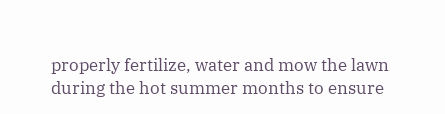properly fertilize, water and mow the lawn during the hot summer months to ensure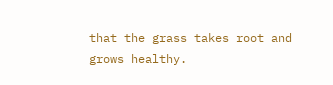that the grass takes root and grows healthy.